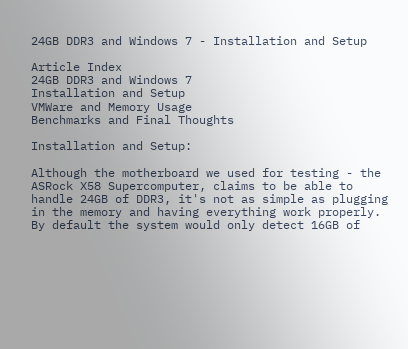24GB DDR3 and Windows 7 - Installation and Setup

Article Index
24GB DDR3 and Windows 7
Installation and Setup
VMWare and Memory Usage
Benchmarks and Final Thoughts

Installation and Setup:

Although the motherboard we used for testing - the ASRock X58 Supercomputer, claims to be able to handle 24GB of DDR3, it's not as simple as plugging in the memory and having everything work properly.  By default the system would only detect 16GB of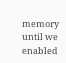memory until we enabled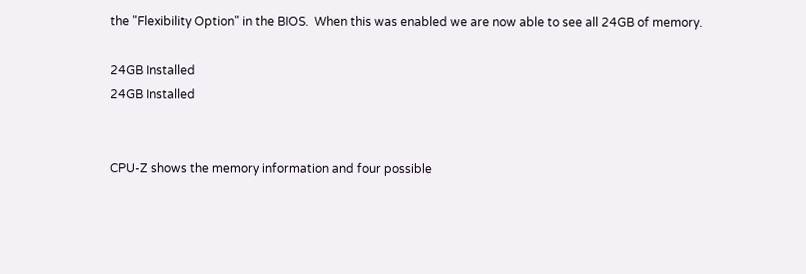the "Flexibility Option" in the BIOS.  When this was enabled we are now able to see all 24GB of memory.

24GB Installed
24GB Installed


CPU-Z shows the memory information and four possible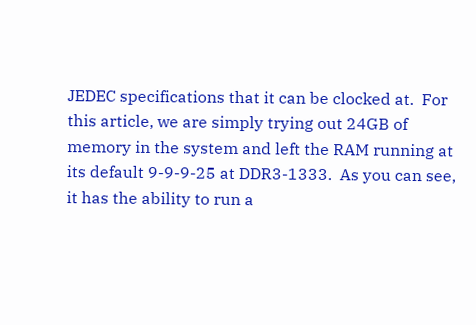JEDEC specifications that it can be clocked at.  For this article, we are simply trying out 24GB of memory in the system and left the RAM running at its default 9-9-9-25 at DDR3-1333.  As you can see, it has the ability to run a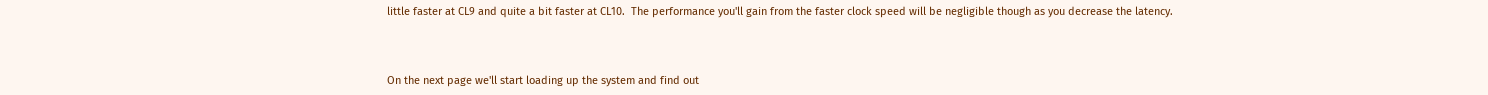little faster at CL9 and quite a bit faster at CL10.  The performance you'll gain from the faster clock speed will be negligible though as you decrease the latency.



On the next page we'll start loading up the system and find out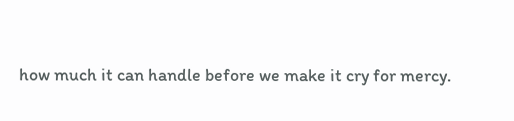how much it can handle before we make it cry for mercy.